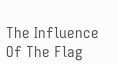The Influence Of The Flag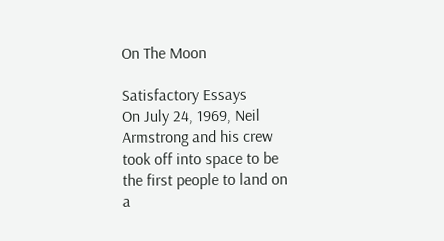On The Moon

Satisfactory Essays
On July 24, 1969, Neil Armstrong and his crew took off into space to be the first people to land on a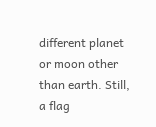different planet or moon other than earth. Still, a flag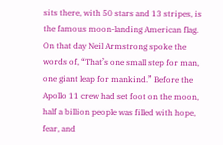sits there, with 50 stars and 13 stripes, is the famous moon-landing American flag. On that day Neil Armstrong spoke the words of, “That’s one small step for man, one giant leap for mankind.” Before the Apollo 11 crew had set foot on the moon, half a billion people was filled with hope, fear, and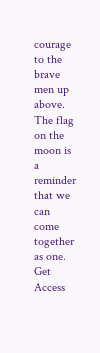courage to the brave men up above. The flag on the moon is a reminder that we can come together as one.
Get Access